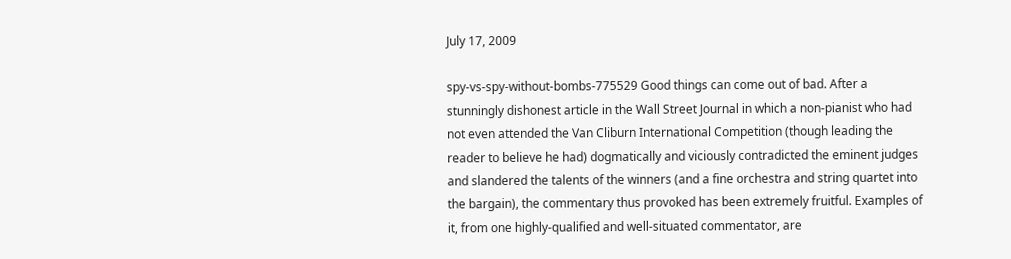July 17, 2009

spy-vs-spy-without-bombs-775529 Good things can come out of bad. After a stunningly dishonest article in the Wall Street Journal in which a non-pianist who had not even attended the Van Cliburn International Competition (though leading the reader to believe he had) dogmatically and viciously contradicted the eminent judges and slandered the talents of the winners (and a fine orchestra and string quartet into the bargain), the commentary thus provoked has been extremely fruitful. Examples of it, from one highly-qualified and well-situated commentator, are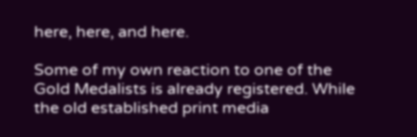here, here, and here.

Some of my own reaction to one of the Gold Medalists is already registered. While the old established print media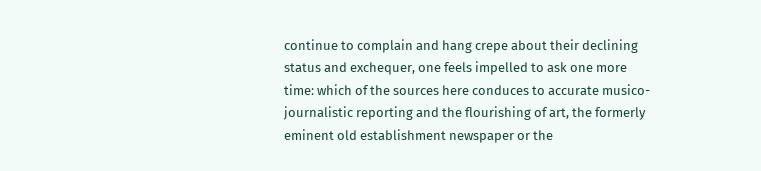continue to complain and hang crepe about their declining status and exchequer, one feels impelled to ask one more time: which of the sources here conduces to accurate musico-journalistic reporting and the flourishing of art, the formerly eminent old establishment newspaper or the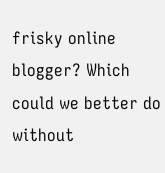frisky online blogger? Which could we better do without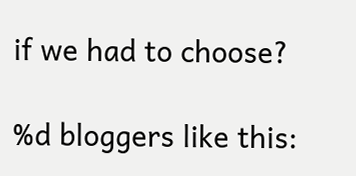if we had to choose?

%d bloggers like this: